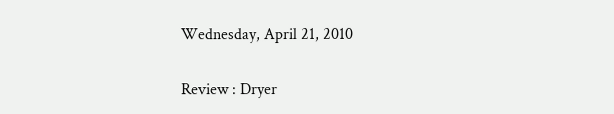Wednesday, April 21, 2010

Review : Dryer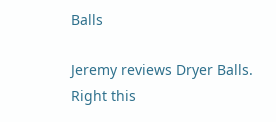Balls

Jeremy reviews Dryer Balls. Right this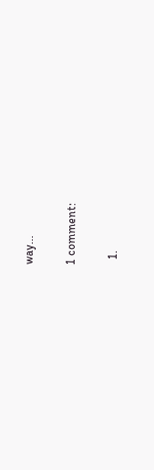way...

1 comment:

  1.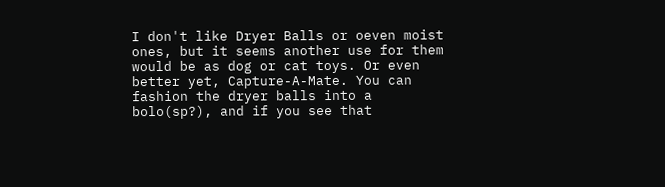I don't like Dryer Balls or oeven moist ones, but it seems another use for them would be as dog or cat toys. Or even better yet, Capture-A-Mate. You can fashion the dryer balls into a bolo(sp?), and if you see that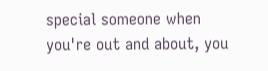special someone when you're out and about, you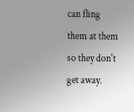can fling them at them so they don't get away.